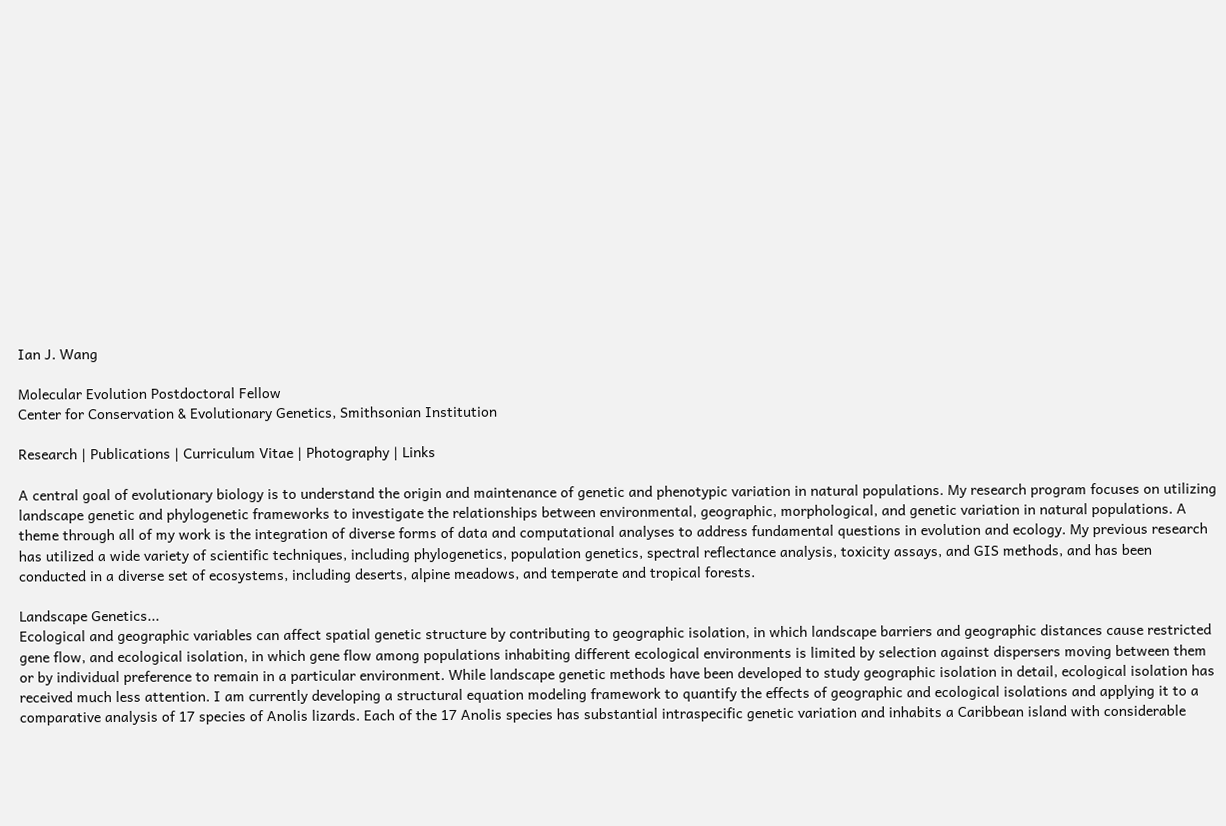Ian J. Wang

Molecular Evolution Postdoctoral Fellow
Center for Conservation & Evolutionary Genetics, Smithsonian Institution

Research | Publications | Curriculum Vitae | Photography | Links

A central goal of evolutionary biology is to understand the origin and maintenance of genetic and phenotypic variation in natural populations. My research program focuses on utilizing landscape genetic and phylogenetic frameworks to investigate the relationships between environmental, geographic, morphological, and genetic variation in natural populations. A theme through all of my work is the integration of diverse forms of data and computational analyses to address fundamental questions in evolution and ecology. My previous research has utilized a wide variety of scientific techniques, including phylogenetics, population genetics, spectral reflectance analysis, toxicity assays, and GIS methods, and has been conducted in a diverse set of ecosystems, including deserts, alpine meadows, and temperate and tropical forests.

Landscape Genetics...
Ecological and geographic variables can affect spatial genetic structure by contributing to geographic isolation, in which landscape barriers and geographic distances cause restricted gene flow, and ecological isolation, in which gene flow among populations inhabiting different ecological environments is limited by selection against dispersers moving between them or by individual preference to remain in a particular environment. While landscape genetic methods have been developed to study geographic isolation in detail, ecological isolation has received much less attention. I am currently developing a structural equation modeling framework to quantify the effects of geographic and ecological isolations and applying it to a comparative analysis of 17 species of Anolis lizards. Each of the 17 Anolis species has substantial intraspecific genetic variation and inhabits a Caribbean island with considerable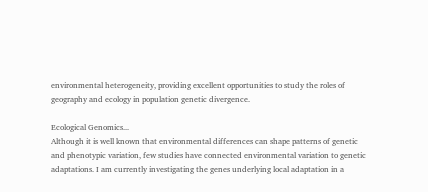environmental heterogeneity, providing excellent opportunities to study the roles of geography and ecology in population genetic divergence.

Ecological Genomics...
Although it is well known that environmental differences can shape patterns of genetic and phenotypic variation, few studies have connected environmental variation to genetic adaptations. I am currently investigating the genes underlying local adaptation in a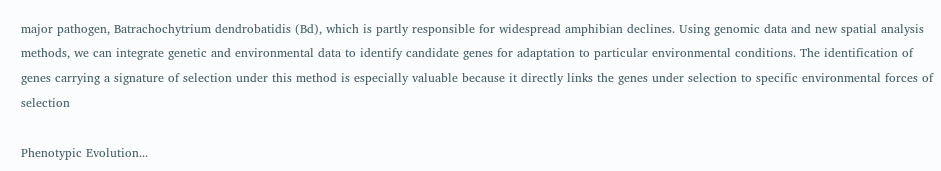major pathogen, Batrachochytrium dendrobatidis (Bd), which is partly responsible for widespread amphibian declines. Using genomic data and new spatial analysis methods, we can integrate genetic and environmental data to identify candidate genes for adaptation to particular environmental conditions. The identification of genes carrying a signature of selection under this method is especially valuable because it directly links the genes under selection to specific environmental forces of selection

Phenotypic Evolution...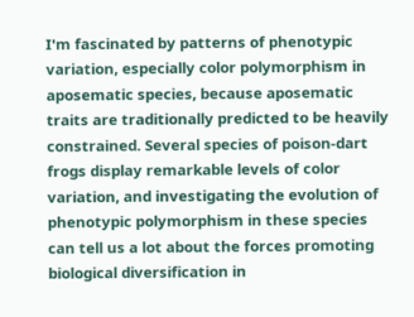I'm fascinated by patterns of phenotypic variation, especially color polymorphism in aposematic species, because aposematic traits are traditionally predicted to be heavily constrained. Several species of poison-dart frogs display remarkable levels of color variation, and investigating the evolution of phenotypic polymorphism in these species can tell us a lot about the forces promoting biological diversification in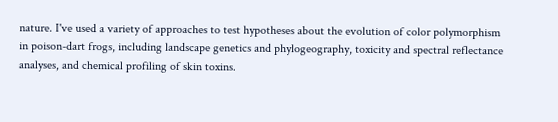nature. I've used a variety of approaches to test hypotheses about the evolution of color polymorphism in poison-dart frogs, including landscape genetics and phylogeography, toxicity and spectral reflectance analyses, and chemical profiling of skin toxins.